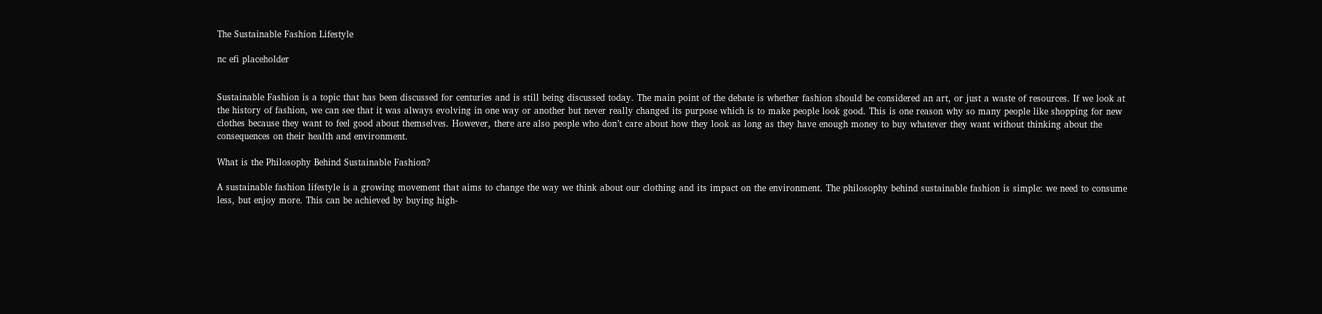The Sustainable Fashion Lifestyle

nc efi placeholder


Sustainable Fashion is a topic that has been discussed for centuries and is still being discussed today. The main point of the debate is whether fashion should be considered an art, or just a waste of resources. If we look at the history of fashion, we can see that it was always evolving in one way or another but never really changed its purpose which is to make people look good. This is one reason why so many people like shopping for new clothes because they want to feel good about themselves. However, there are also people who don’t care about how they look as long as they have enough money to buy whatever they want without thinking about the consequences on their health and environment.

What is the Philosophy Behind Sustainable Fashion?

A sustainable fashion lifestyle is a growing movement that aims to change the way we think about our clothing and its impact on the environment. The philosophy behind sustainable fashion is simple: we need to consume less, but enjoy more. This can be achieved by buying high-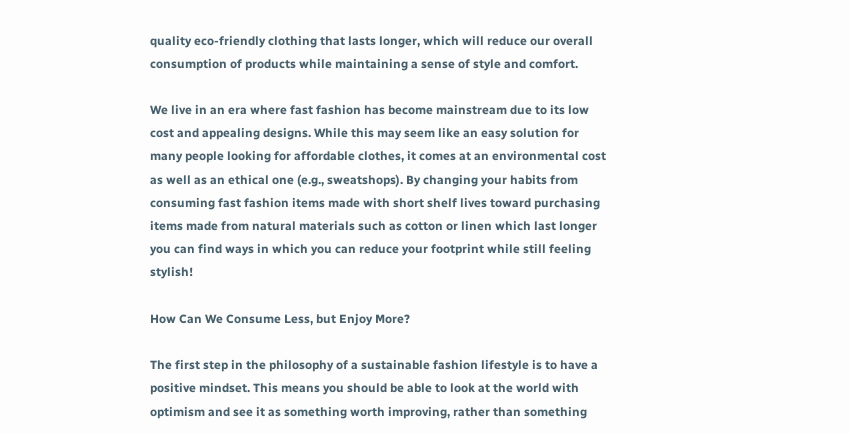quality eco-friendly clothing that lasts longer, which will reduce our overall consumption of products while maintaining a sense of style and comfort.

We live in an era where fast fashion has become mainstream due to its low cost and appealing designs. While this may seem like an easy solution for many people looking for affordable clothes, it comes at an environmental cost as well as an ethical one (e.g., sweatshops). By changing your habits from consuming fast fashion items made with short shelf lives toward purchasing items made from natural materials such as cotton or linen which last longer you can find ways in which you can reduce your footprint while still feeling stylish!

How Can We Consume Less, but Enjoy More?

The first step in the philosophy of a sustainable fashion lifestyle is to have a positive mindset. This means you should be able to look at the world with optimism and see it as something worth improving, rather than something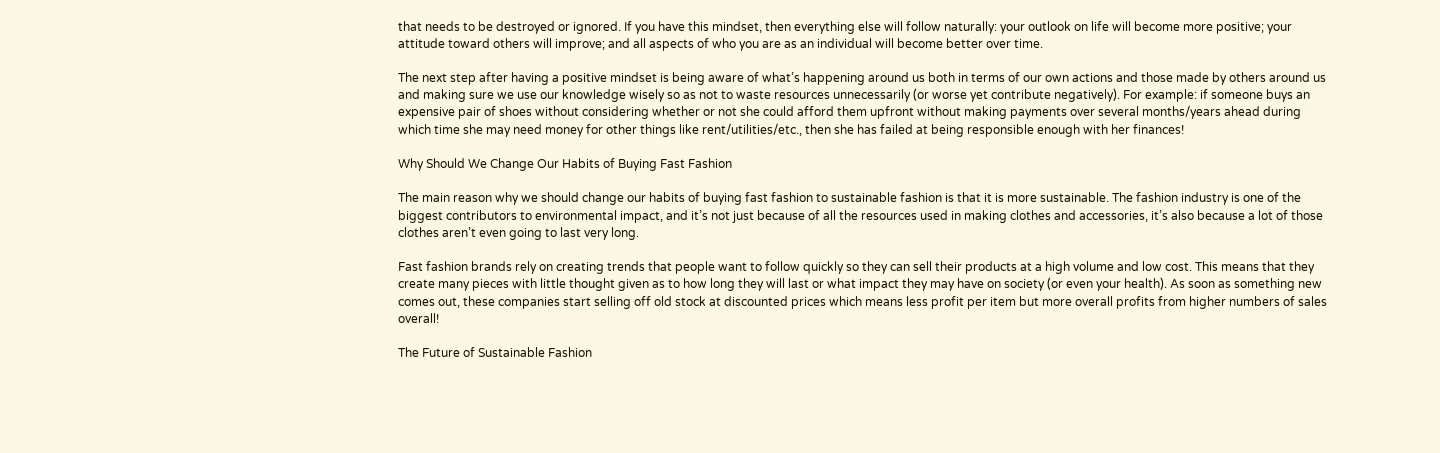that needs to be destroyed or ignored. If you have this mindset, then everything else will follow naturally: your outlook on life will become more positive; your attitude toward others will improve; and all aspects of who you are as an individual will become better over time.

The next step after having a positive mindset is being aware of what’s happening around us both in terms of our own actions and those made by others around us and making sure we use our knowledge wisely so as not to waste resources unnecessarily (or worse yet contribute negatively). For example: if someone buys an expensive pair of shoes without considering whether or not she could afford them upfront without making payments over several months/years ahead during which time she may need money for other things like rent/utilities/etc., then she has failed at being responsible enough with her finances!

Why Should We Change Our Habits of Buying Fast Fashion

The main reason why we should change our habits of buying fast fashion to sustainable fashion is that it is more sustainable. The fashion industry is one of the biggest contributors to environmental impact, and it’s not just because of all the resources used in making clothes and accessories, it’s also because a lot of those clothes aren’t even going to last very long.

Fast fashion brands rely on creating trends that people want to follow quickly so they can sell their products at a high volume and low cost. This means that they create many pieces with little thought given as to how long they will last or what impact they may have on society (or even your health). As soon as something new comes out, these companies start selling off old stock at discounted prices which means less profit per item but more overall profits from higher numbers of sales overall!

The Future of Sustainable Fashion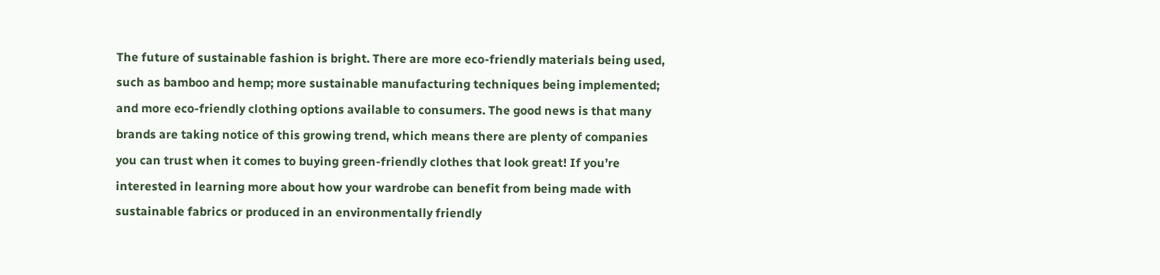The future of sustainable fashion is bright. There are more eco-friendly materials being used, such as bamboo and hemp; more sustainable manufacturing techniques being implemented; and more eco-friendly clothing options available to consumers. The good news is that many brands are taking notice of this growing trend, which means there are plenty of companies you can trust when it comes to buying green-friendly clothes that look great! If you’re interested in learning more about how your wardrobe can benefit from being made with sustainable fabrics or produced in an environmentally friendly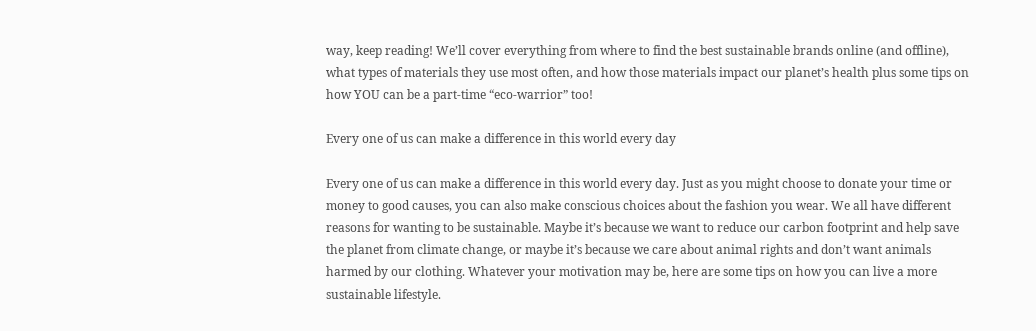way, keep reading! We’ll cover everything from where to find the best sustainable brands online (and offline), what types of materials they use most often, and how those materials impact our planet’s health plus some tips on how YOU can be a part-time “eco-warrior” too!

Every one of us can make a difference in this world every day

Every one of us can make a difference in this world every day. Just as you might choose to donate your time or money to good causes, you can also make conscious choices about the fashion you wear. We all have different reasons for wanting to be sustainable. Maybe it’s because we want to reduce our carbon footprint and help save the planet from climate change, or maybe it’s because we care about animal rights and don’t want animals harmed by our clothing. Whatever your motivation may be, here are some tips on how you can live a more sustainable lifestyle.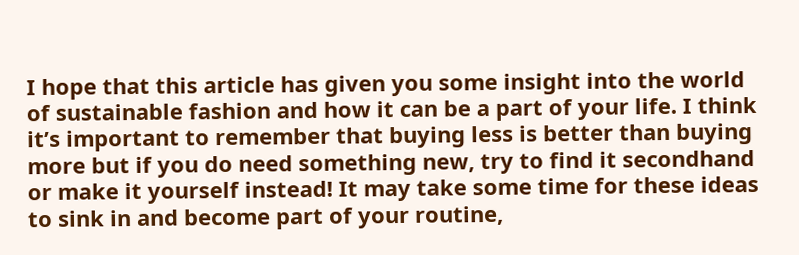I hope that this article has given you some insight into the world of sustainable fashion and how it can be a part of your life. I think it’s important to remember that buying less is better than buying more but if you do need something new, try to find it secondhand or make it yourself instead! It may take some time for these ideas to sink in and become part of your routine,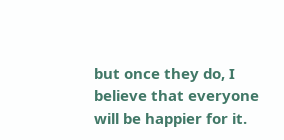but once they do, I believe that everyone will be happier for it.